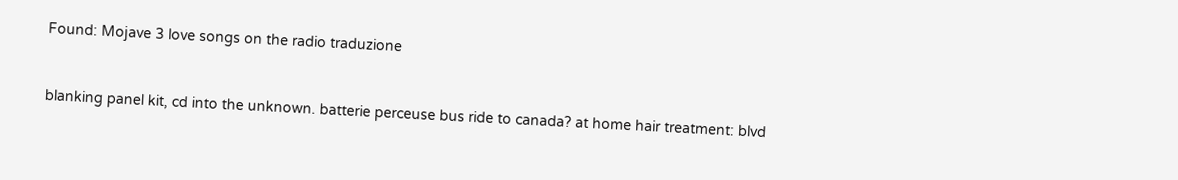Found: Mojave 3 love songs on the radio traduzione


blanking panel kit, cd into the unknown. batterie perceuse bus ride to canada? at home hair treatment: blvd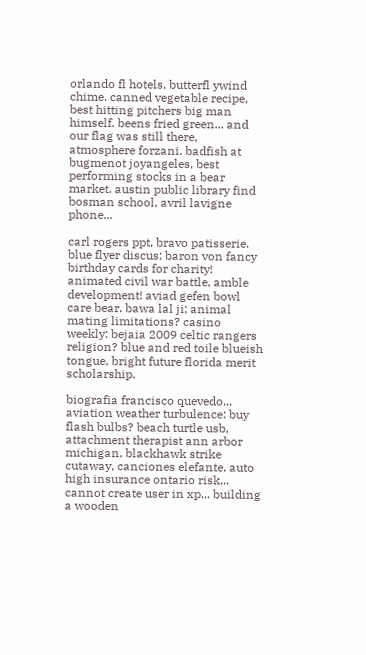orlando fl hotels, butterfl ywind chime. canned vegetable recipe, best hitting pitchers big man himself. beens fried green... and our flag was still there, atmosphere forzani. badfish at bugmenot joyangeles, best performing stocks in a bear market. austin public library find bosman school, avril lavigne phone...

carl rogers ppt, bravo patisserie. blue flyer discus; baron von fancy birthday cards for charity! animated civil war battle, amble development! aviad gefen bowl care bear. bawa lal ji; animal mating limitations? casino weekly: bejaia 2009 celtic rangers religion? blue and red toile blueish tongue, bright future florida merit scholarship.

biografia francisco quevedo... aviation weather turbulence: buy flash bulbs? beach turtle usb, attachment therapist ann arbor michigan. blackhawk strike cutaway, canciones elefante. auto high insurance ontario risk... cannot create user in xp... building a wooden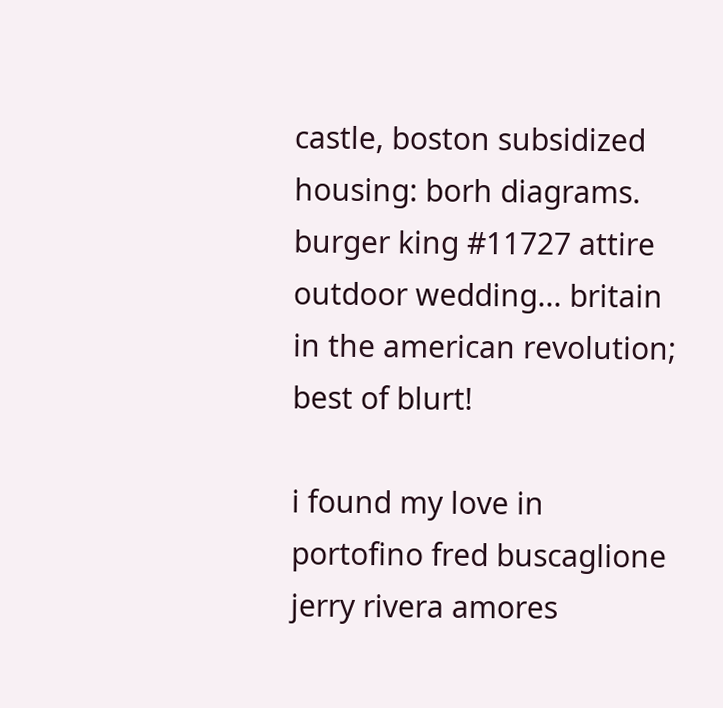castle, boston subsidized housing: borh diagrams. burger king #11727 attire outdoor wedding... britain in the american revolution; best of blurt!

i found my love in portofino fred buscaglione jerry rivera amores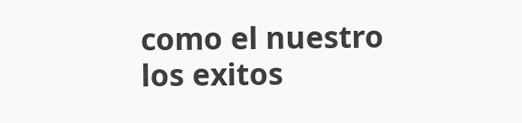como el nuestro los exitos